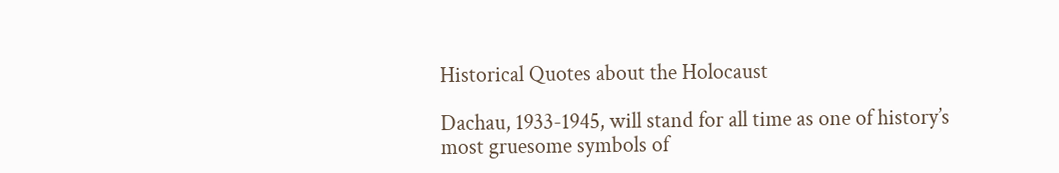Historical Quotes about the Holocaust

Dachau, 1933-1945, will stand for all time as one of history’s
most gruesome symbols of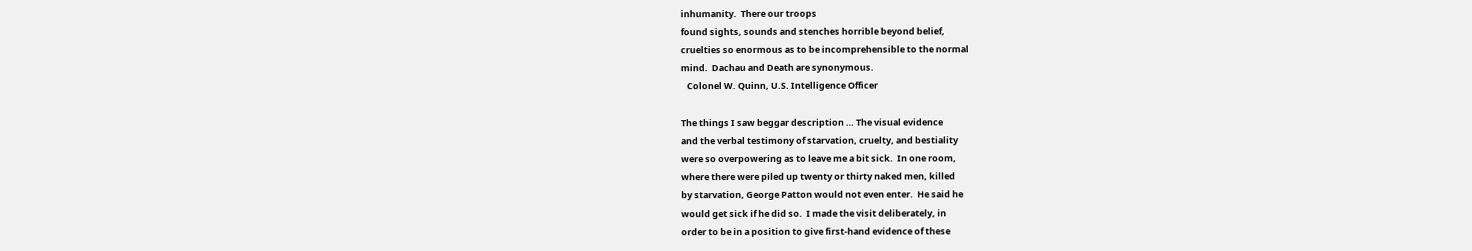inhumanity.  There our troops
found sights, sounds and stenches horrible beyond belief,
cruelties so enormous as to be incomprehensible to the normal
mind.  Dachau and Death are synonymous.
   Colonel W. Quinn, U.S. Intelligence Officer

The things I saw beggar description … The visual evidence
and the verbal testimony of starvation, cruelty, and bestiality
were so overpowering as to leave me a bit sick.  In one room,
where there were piled up twenty or thirty naked men, killed
by starvation, George Patton would not even enter.  He said he
would get sick if he did so.  I made the visit deliberately, in
order to be in a position to give first-hand evidence of these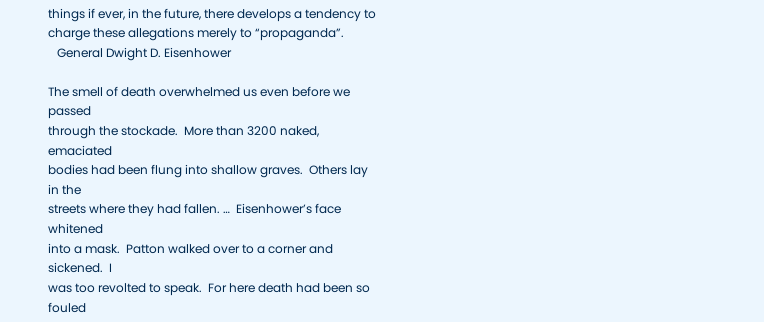things if ever, in the future, there develops a tendency to
charge these allegations merely to “propaganda”.
   General Dwight D. Eisenhower

The smell of death overwhelmed us even before we passed
through the stockade.  More than 3200 naked, emaciated
bodies had been flung into shallow graves.  Others lay in the
streets where they had fallen. …  Eisenhower’s face whitened
into a mask.  Patton walked over to a corner and sickened.  I
was too revolted to speak.  For here death had been so fouled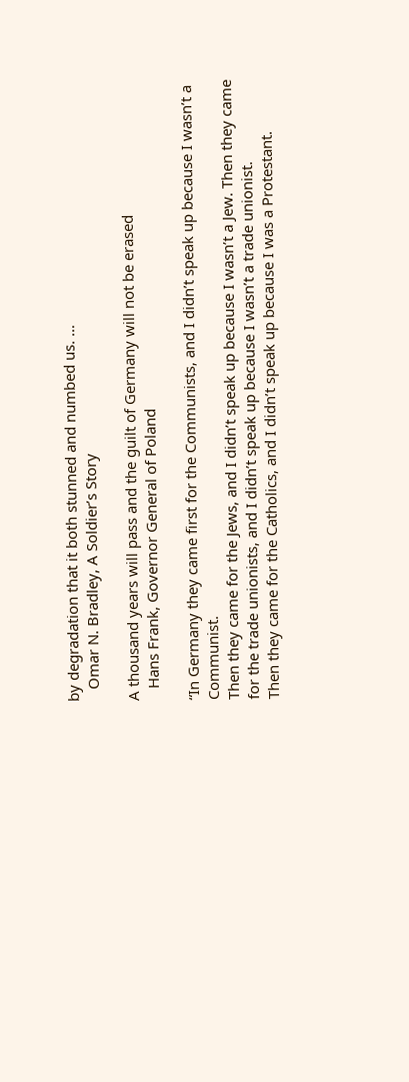by degradation that it both stunned and numbed us. …
   Omar N. Bradley, A Soldier’s Story

A thousand years will pass and the guilt of Germany will not be erased
   Hans Frank, Governor General of Poland

“In Germany they came first for the Communists, and I didn’t speak up because I wasn’t a Communist.
Then they came for the Jews, and I didn’t speak up because I wasn’t a Jew. Then they came for the trade unionists, and I didn’t speak up because I wasn’t a trade unionist.
Then they came for the Catholics, and I didn’t speak up because I was a Protestant.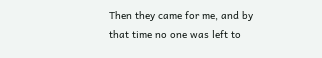Then they came for me, and by that time no one was left to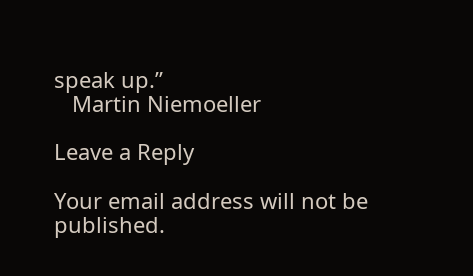speak up.”
   Martin Niemoeller

Leave a Reply

Your email address will not be published.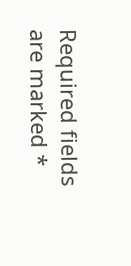Required fields are marked *